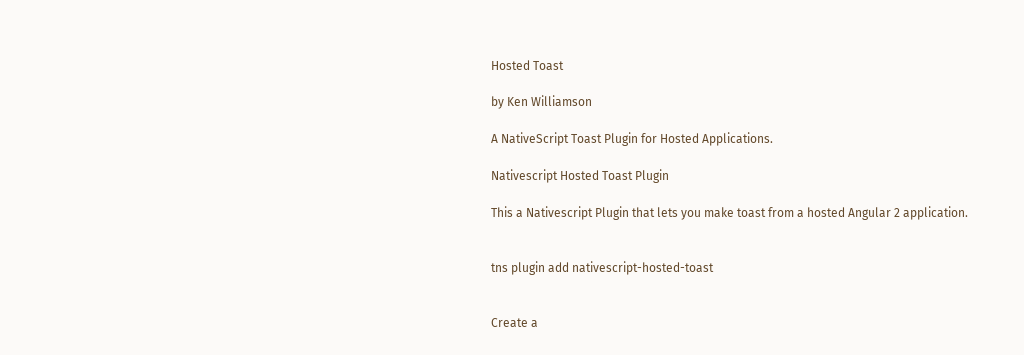Hosted Toast

by Ken Williamson

A NativeScript Toast Plugin for Hosted Applications.

Nativescript Hosted Toast Plugin

This a Nativescript Plugin that lets you make toast from a hosted Angular 2 application.


tns plugin add nativescript-hosted-toast


Create a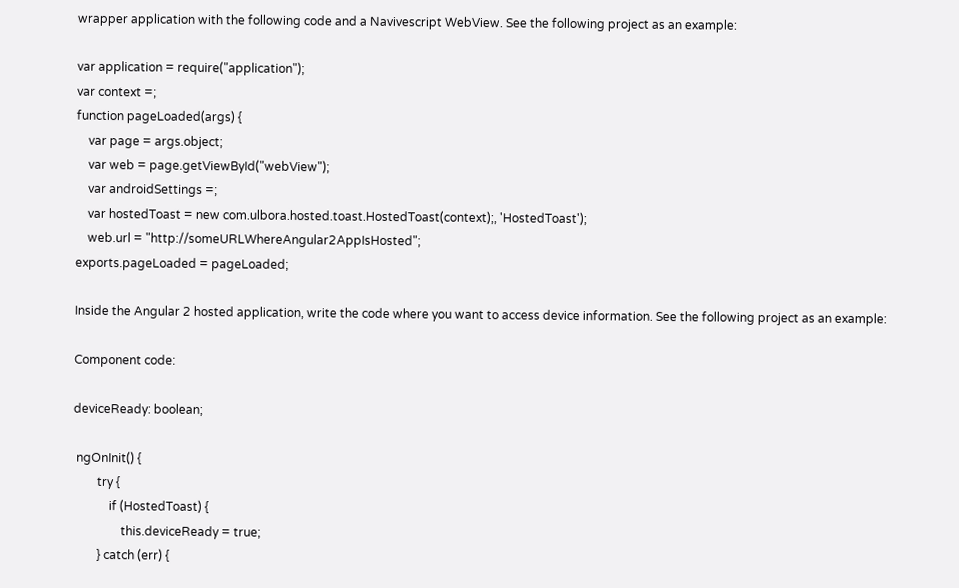wrapper application with the following code and a Navivescript WebView. See the following project as an example:

var application = require("application");
var context =;
function pageLoaded(args) {
    var page = args.object;
    var web = page.getViewById("webView");
    var androidSettings =;
    var hostedToast = new com.ulbora.hosted.toast.HostedToast(context);, 'HostedToast');
    web.url = "http://someURLWhereAngular2AppIsHosted";
exports.pageLoaded = pageLoaded;

Inside the Angular 2 hosted application, write the code where you want to access device information. See the following project as an example:

Component code:

deviceReady: boolean;

 ngOnInit() {
        try {
            if (HostedToast) {
                this.deviceReady = true;
        } catch (err) {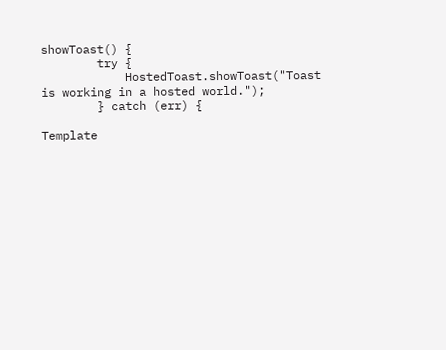showToast() {
        try {
            HostedToast.showToast("Toast is working in a hosted world.");
        } catch (err) {

Template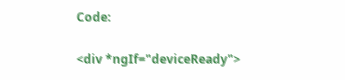Code:

<div *ngIf="deviceReady">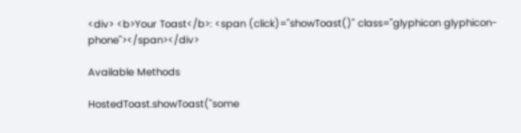<div> <b>Your Toast</b>: <span (click)="showToast()" class="glyphicon glyphicon-phone"></span></div>

Available Methods

HostedToast.showToast("some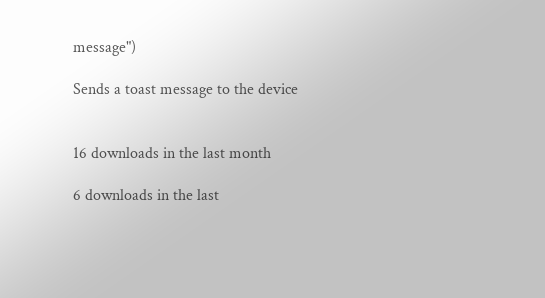message")

Sends a toast message to the device


16 downloads in the last month

6 downloads in the last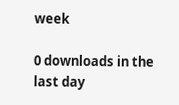week

0 downloads in the last day